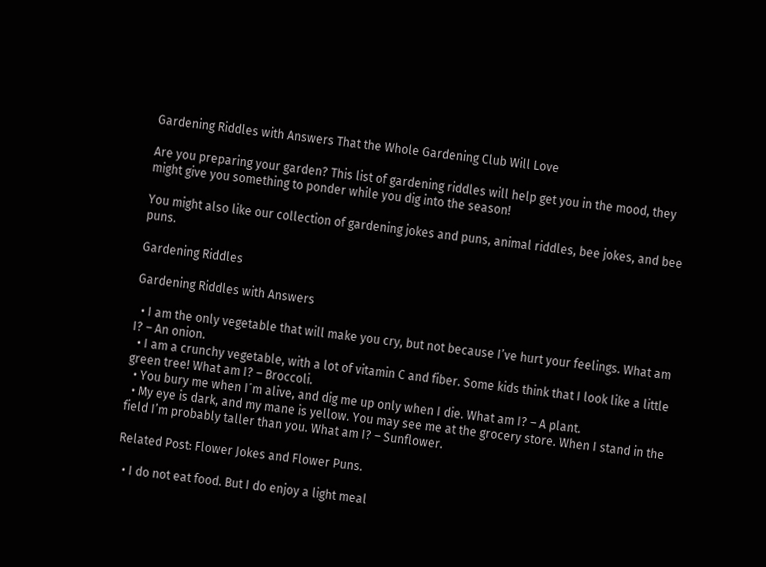Gardening Riddles with Answers That the Whole Gardening Club Will Love

Are you preparing your garden? This list of gardening riddles will help get you in the mood, they might give you something to ponder while you dig into the season!

You might also like our collection of gardening jokes and puns, animal riddles, bee jokes, and bee puns.

Gardening Riddles

Gardening Riddles with Answers

  • I am the only vegetable that will make you cry, but not because I’ve hurt your feelings. What am I? – An onion.
  • I am a crunchy vegetable, with a lot of vitamin C and fiber. Some kids think that I look like a little green tree! What am I? – Broccoli.
  • You bury me when I´m alive, and dig me up only when I die. What am I? – A plant.
  • My eye is dark, and my mane is yellow. You may see me at the grocery store. When I stand in the field I’m probably taller than you. What am I? – Sunflower.

Related Post: Flower Jokes and Flower Puns.

  • I do not eat food. But I do enjoy a light meal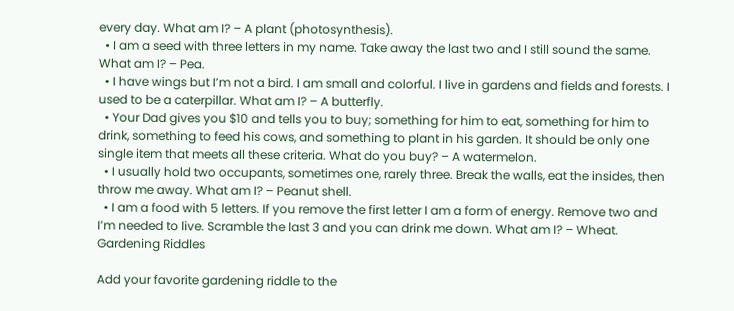every day. What am I? – A plant (photosynthesis).
  • I am a seed with three letters in my name. Take away the last two and I still sound the same. What am I? – Pea.
  • I have wings but I’m not a bird. I am small and colorful. I live in gardens and fields and forests. I used to be a caterpillar. What am I? – A butterfly.
  • Your Dad gives you $10 and tells you to buy; something for him to eat, something for him to drink, something to feed his cows, and something to plant in his garden. It should be only one single item that meets all these criteria. What do you buy? – A watermelon.
  • I usually hold two occupants, sometimes one, rarely three. Break the walls, eat the insides, then throw me away. What am I? – Peanut shell.
  • I am a food with 5 letters. If you remove the first letter I am a form of energy. Remove two and I’m needed to live. Scramble the last 3 and you can drink me down. What am I? – Wheat.
Gardening Riddles

Add your favorite gardening riddle to the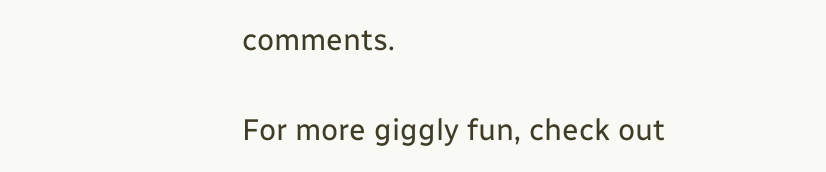comments.

For more giggly fun, check out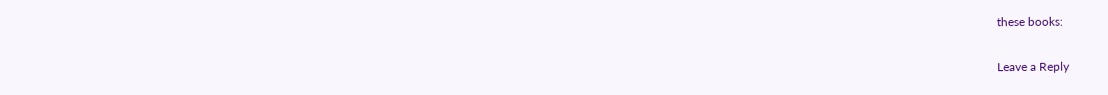these books:

Leave a Reply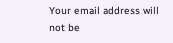Your email address will not be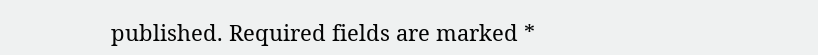published. Required fields are marked *